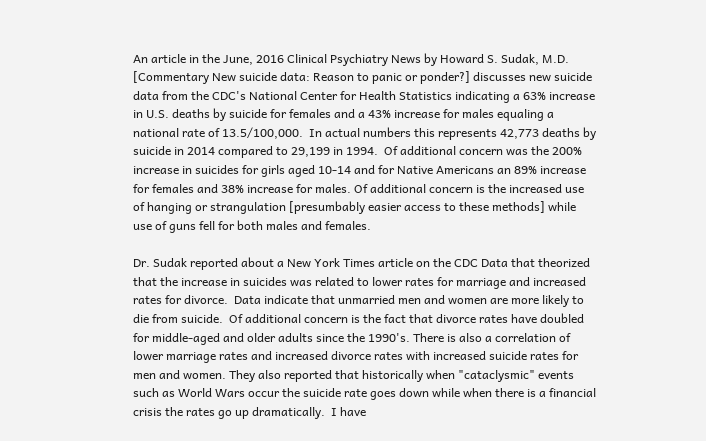An article in the June, 2016 Clinical Psychiatry News by Howard S. Sudak, M.D. [Commentary New suicide data: Reason to panic or ponder?] discusses new suicide data from the CDC's National Center for Health Statistics indicating a 63% increase in U.S. deaths by suicide for females and a 43% increase for males equaling a national rate of 13.5/100,000.  In actual numbers this represents 42,773 deaths by suicide in 2014 compared to 29,199 in 1994.  Of additional concern was the 200% increase in suicides for girls aged 10-14 and for Native Americans an 89% increase for females and 38% increase for males. Of additional concern is the increased use of hanging or strangulation [presumbably easier access to these methods] while use of guns fell for both males and females.

Dr. Sudak reported about a New York Times article on the CDC Data that theorized that the increase in suicides was related to lower rates for marriage and increased rates for divorce.  Data indicate that unmarried men and women are more likely to die from suicide.  Of additional concern is the fact that divorce rates have doubled for middle-aged and older adults since the 1990's. There is also a correlation of lower marriage rates and increased divorce rates with increased suicide rates for men and women. They also reported that historically when "cataclysmic" events such as World Wars occur the suicide rate goes down while when there is a financial crisis the rates go up dramatically.  I have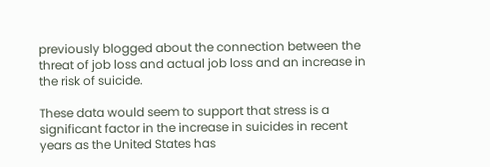previously blogged about the connection between the threat of job loss and actual job loss and an increase in the risk of suicide.

These data would seem to support that stress is a significant factor in the increase in suicides in recent years as the United States has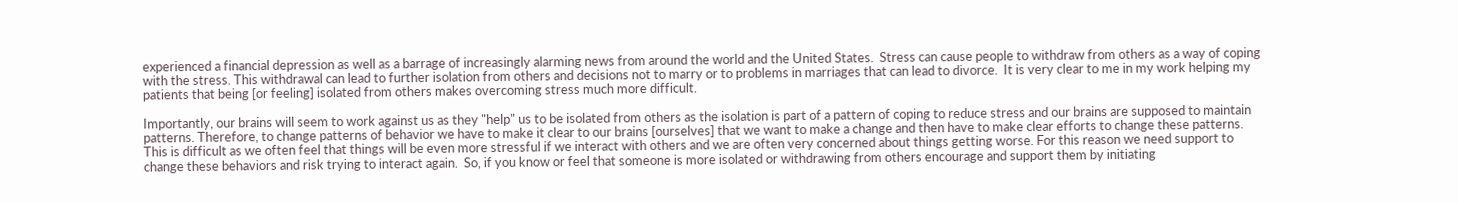experienced a financial depression as well as a barrage of increasingly alarming news from around the world and the United States.  Stress can cause people to withdraw from others as a way of coping with the stress. This withdrawal can lead to further isolation from others and decisions not to marry or to problems in marriages that can lead to divorce.  It is very clear to me in my work helping my patients that being [or feeling] isolated from others makes overcoming stress much more difficult.

Importantly, our brains will seem to work against us as they "help" us to be isolated from others as the isolation is part of a pattern of coping to reduce stress and our brains are supposed to maintain patterns. Therefore, to change patterns of behavior we have to make it clear to our brains [ourselves] that we want to make a change and then have to make clear efforts to change these patterns.  This is difficult as we often feel that things will be even more stressful if we interact with others and we are often very concerned about things getting worse. For this reason we need support to change these behaviors and risk trying to interact again.  So, if you know or feel that someone is more isolated or withdrawing from others encourage and support them by initiating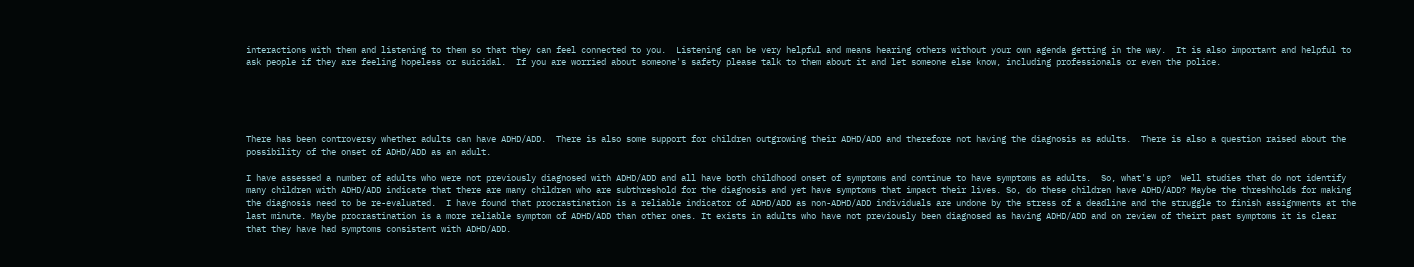interactions with them and listening to them so that they can feel connected to you.  Listening can be very helpful and means hearing others without your own agenda getting in the way.  It is also important and helpful to ask people if they are feeling hopeless or suicidal.  If you are worried about someone's safety please talk to them about it and let someone else know, including professionals or even the police.





There has been controversy whether adults can have ADHD/ADD.  There is also some support for children outgrowing their ADHD/ADD and therefore not having the diagnosis as adults.  There is also a question raised about the possibility of the onset of ADHD/ADD as an adult.

I have assessed a number of adults who were not previously diagnosed with ADHD/ADD and all have both childhood onset of symptoms and continue to have symptoms as adults.  So, what's up?  Well studies that do not identify many children with ADHD/ADD indicate that there are many children who are subthreshold for the diagnosis and yet have symptoms that impact their lives. So, do these children have ADHD/ADD? Maybe the threshholds for making the diagnosis need to be re-evaluated.  I have found that procrastination is a reliable indicator of ADHD/ADD as non-ADHD/ADD individuals are undone by the stress of a deadline and the struggle to finish assignments at the last minute. Maybe procrastination is a more reliable symptom of ADHD/ADD than other ones. It exists in adults who have not previously been diagnosed as having ADHD/ADD and on review of theirt past symptoms it is clear that they have had symptoms consistent with ADHD/ADD.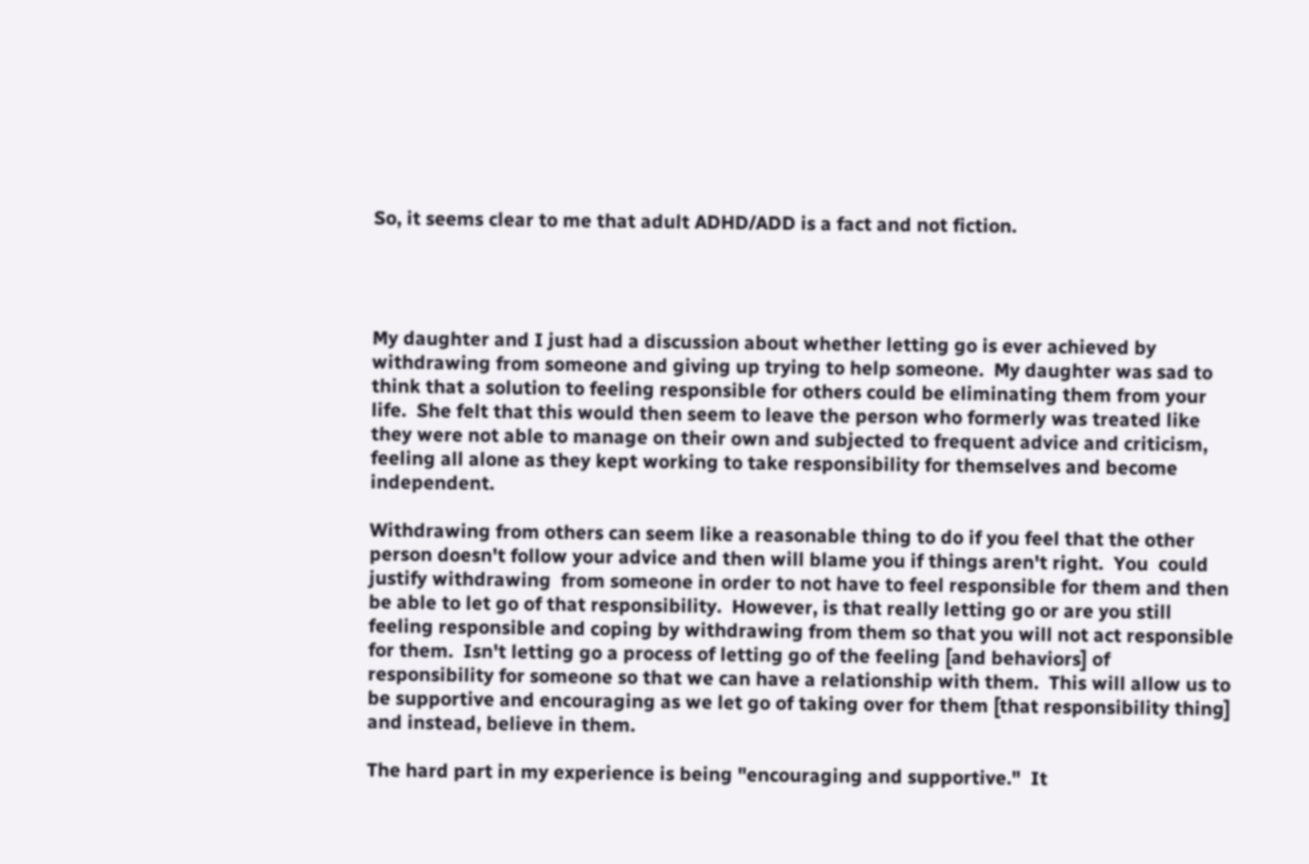So, it seems clear to me that adult ADHD/ADD is a fact and not fiction.




My daughter and I just had a discussion about whether letting go is ever achieved by withdrawing from someone and giving up trying to help someone.  My daughter was sad to think that a solution to feeling responsible for others could be eliminating them from your life.  She felt that this would then seem to leave the person who formerly was treated like they were not able to manage on their own and subjected to frequent advice and criticism, feeling all alone as they kept working to take responsibility for themselves and become independent.

Withdrawing from others can seem like a reasonable thing to do if you feel that the other person doesn't follow your advice and then will blame you if things aren't right.  You  could justify withdrawing  from someone in order to not have to feel responsible for them and then be able to let go of that responsibility.  However, is that really letting go or are you still feeling responsible and coping by withdrawing from them so that you will not act responsible for them.  Isn't letting go a process of letting go of the feeling [and behaviors] of responsibility for someone so that we can have a relationship with them.  This will allow us to be supportive and encouraging as we let go of taking over for them [that responsibility thing] and instead, believe in them.

The hard part in my experience is being "encouraging and supportive."  It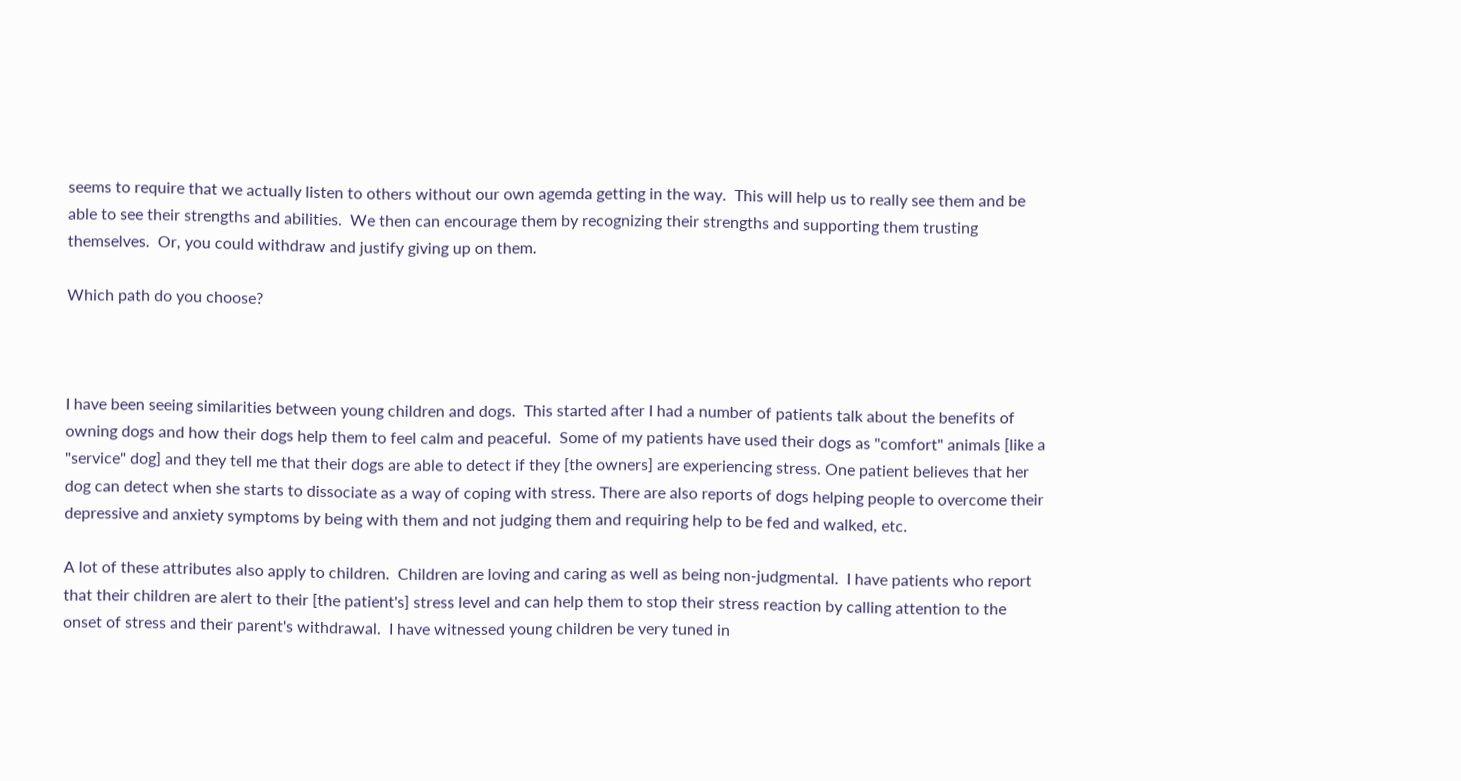seems to require that we actually listen to others without our own agemda getting in the way.  This will help us to really see them and be able to see their strengths and abilities.  We then can encourage them by recognizing their strengths and supporting them trusting themselves.  Or, you could withdraw and justify giving up on them.

Which path do you choose?



I have been seeing similarities between young children and dogs.  This started after I had a number of patients talk about the benefits of owning dogs and how their dogs help them to feel calm and peaceful.  Some of my patients have used their dogs as "comfort" animals [like a "service" dog] and they tell me that their dogs are able to detect if they [the owners] are experiencing stress. One patient believes that her dog can detect when she starts to dissociate as a way of coping with stress. There are also reports of dogs helping people to overcome their depressive and anxiety symptoms by being with them and not judging them and requiring help to be fed and walked, etc.

A lot of these attributes also apply to children.  Children are loving and caring as well as being non-judgmental.  I have patients who report that their children are alert to their [the patient's] stress level and can help them to stop their stress reaction by calling attention to the onset of stress and their parent's withdrawal.  I have witnessed young children be very tuned in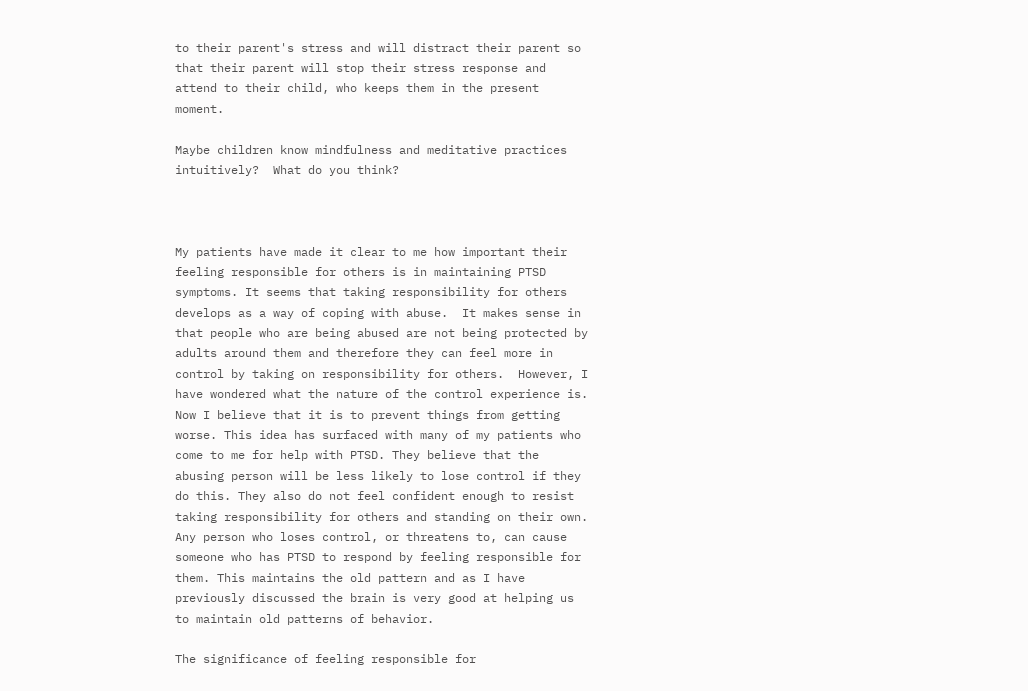to their parent's stress and will distract their parent so that their parent will stop their stress response and attend to their child, who keeps them in the present moment.

Maybe children know mindfulness and meditative practices intuitively?  What do you think?



My patients have made it clear to me how important their feeling responsible for others is in maintaining PTSD symptoms. It seems that taking responsibility for others develops as a way of coping with abuse.  It makes sense in that people who are being abused are not being protected by adults around them and therefore they can feel more in control by taking on responsibility for others.  However, I have wondered what the nature of the control experience is.  Now I believe that it is to prevent things from getting worse. This idea has surfaced with many of my patients who come to me for help with PTSD. They believe that the abusing person will be less likely to lose control if they do this. They also do not feel confident enough to resist taking responsibility for others and standing on their own. Any person who loses control, or threatens to, can cause someone who has PTSD to respond by feeling responsible for them. This maintains the old pattern and as I have previously discussed the brain is very good at helping us to maintain old patterns of behavior.

The significance of feeling responsible for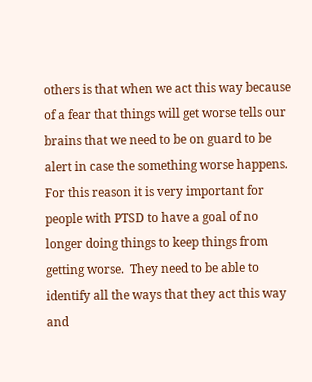others is that when we act this way because of a fear that things will get worse tells our brains that we need to be on guard to be alert in case the something worse happens.  For this reason it is very important for people with PTSD to have a goal of no longer doing things to keep things from getting worse.  They need to be able to identify all the ways that they act this way and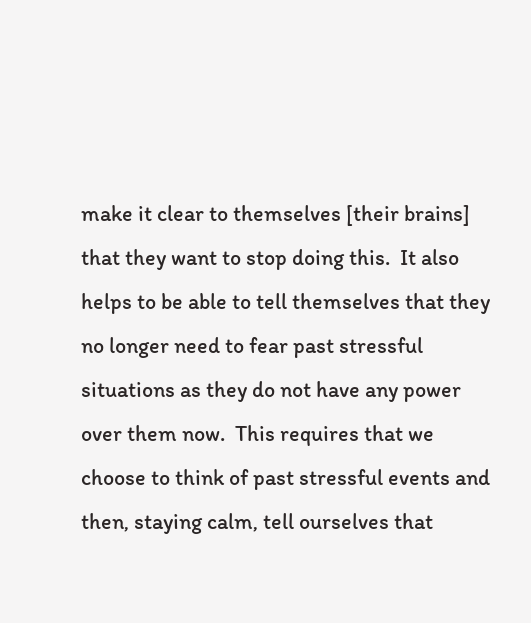make it clear to themselves [their brains] that they want to stop doing this.  It also helps to be able to tell themselves that they no longer need to fear past stressful situations as they do not have any power over them now.  This requires that we choose to think of past stressful events and then, staying calm, tell ourselves that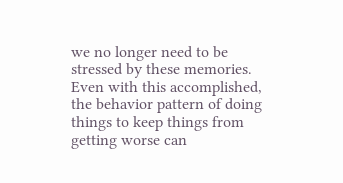we no longer need to be stressed by these memories.  Even with this accomplished, the behavior pattern of doing things to keep things from getting worse can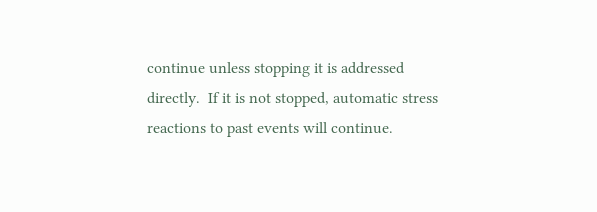continue unless stopping it is addressed directly.  If it is not stopped, automatic stress reactions to past events will continue.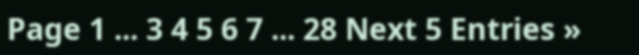Page 1 ... 3 4 5 6 7 ... 28 Next 5 Entries »